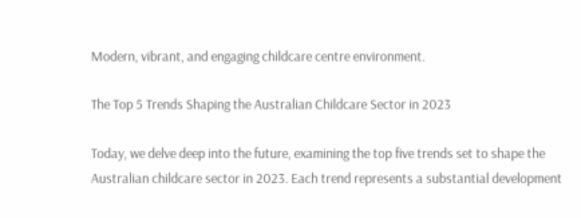Modern, vibrant, and engaging childcare centre environment.

The Top 5 Trends Shaping the Australian Childcare Sector in 2023

Today, we delve deep into the future, examining the top five trends set to shape the Australian childcare sector in 2023. Each trend represents a substantial development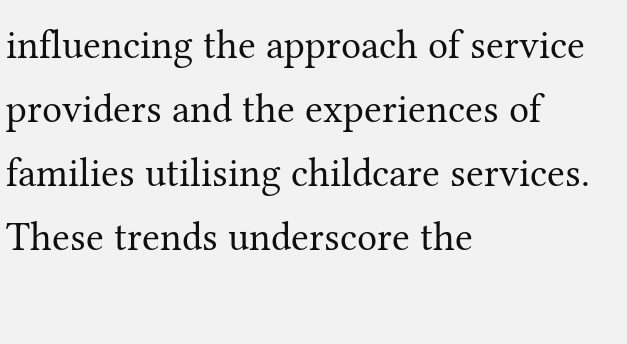influencing the approach of service providers and the experiences of families utilising childcare services. These trends underscore the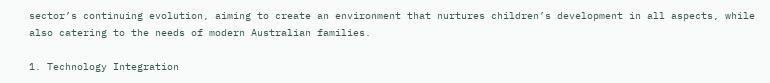sector’s continuing evolution, aiming to create an environment that nurtures children’s development in all aspects, while also catering to the needs of modern Australian families.

1. Technology Integration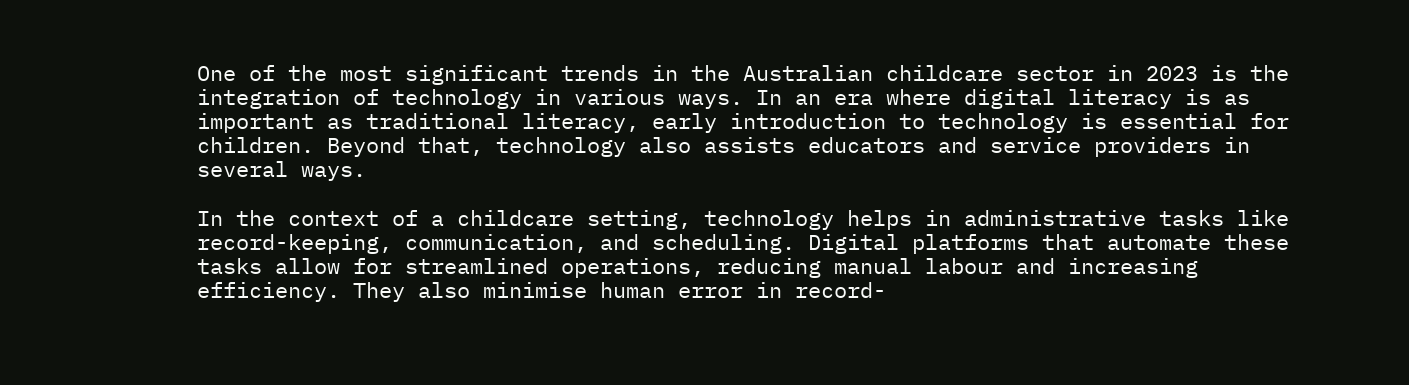One of the most significant trends in the Australian childcare sector in 2023 is the integration of technology in various ways. In an era where digital literacy is as important as traditional literacy, early introduction to technology is essential for children. Beyond that, technology also assists educators and service providers in several ways.

In the context of a childcare setting, technology helps in administrative tasks like record-keeping, communication, and scheduling. Digital platforms that automate these tasks allow for streamlined operations, reducing manual labour and increasing efficiency. They also minimise human error in record-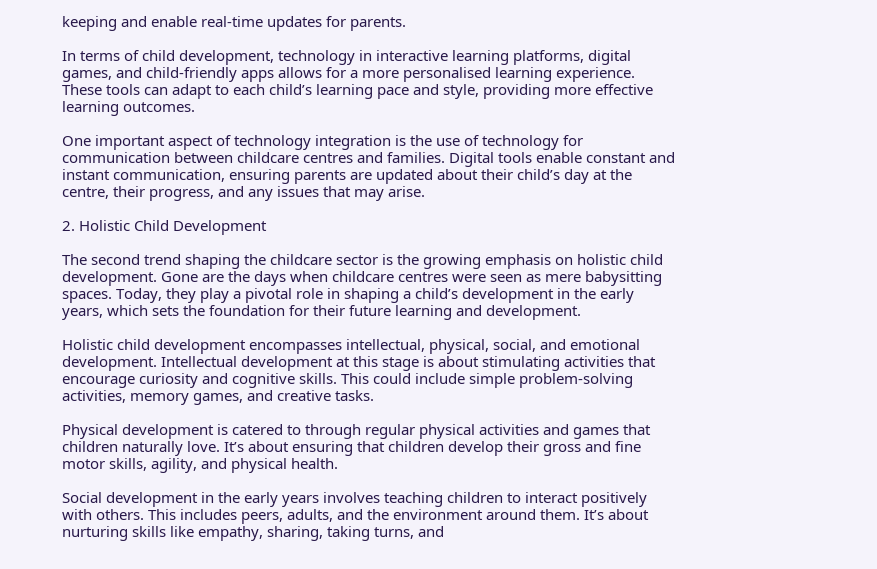keeping and enable real-time updates for parents.

In terms of child development, technology in interactive learning platforms, digital games, and child-friendly apps allows for a more personalised learning experience. These tools can adapt to each child’s learning pace and style, providing more effective learning outcomes.

One important aspect of technology integration is the use of technology for communication between childcare centres and families. Digital tools enable constant and instant communication, ensuring parents are updated about their child’s day at the centre, their progress, and any issues that may arise.

2. Holistic Child Development

The second trend shaping the childcare sector is the growing emphasis on holistic child development. Gone are the days when childcare centres were seen as mere babysitting spaces. Today, they play a pivotal role in shaping a child’s development in the early years, which sets the foundation for their future learning and development.

Holistic child development encompasses intellectual, physical, social, and emotional development. Intellectual development at this stage is about stimulating activities that encourage curiosity and cognitive skills. This could include simple problem-solving activities, memory games, and creative tasks.

Physical development is catered to through regular physical activities and games that children naturally love. It’s about ensuring that children develop their gross and fine motor skills, agility, and physical health.

Social development in the early years involves teaching children to interact positively with others. This includes peers, adults, and the environment around them. It’s about nurturing skills like empathy, sharing, taking turns, and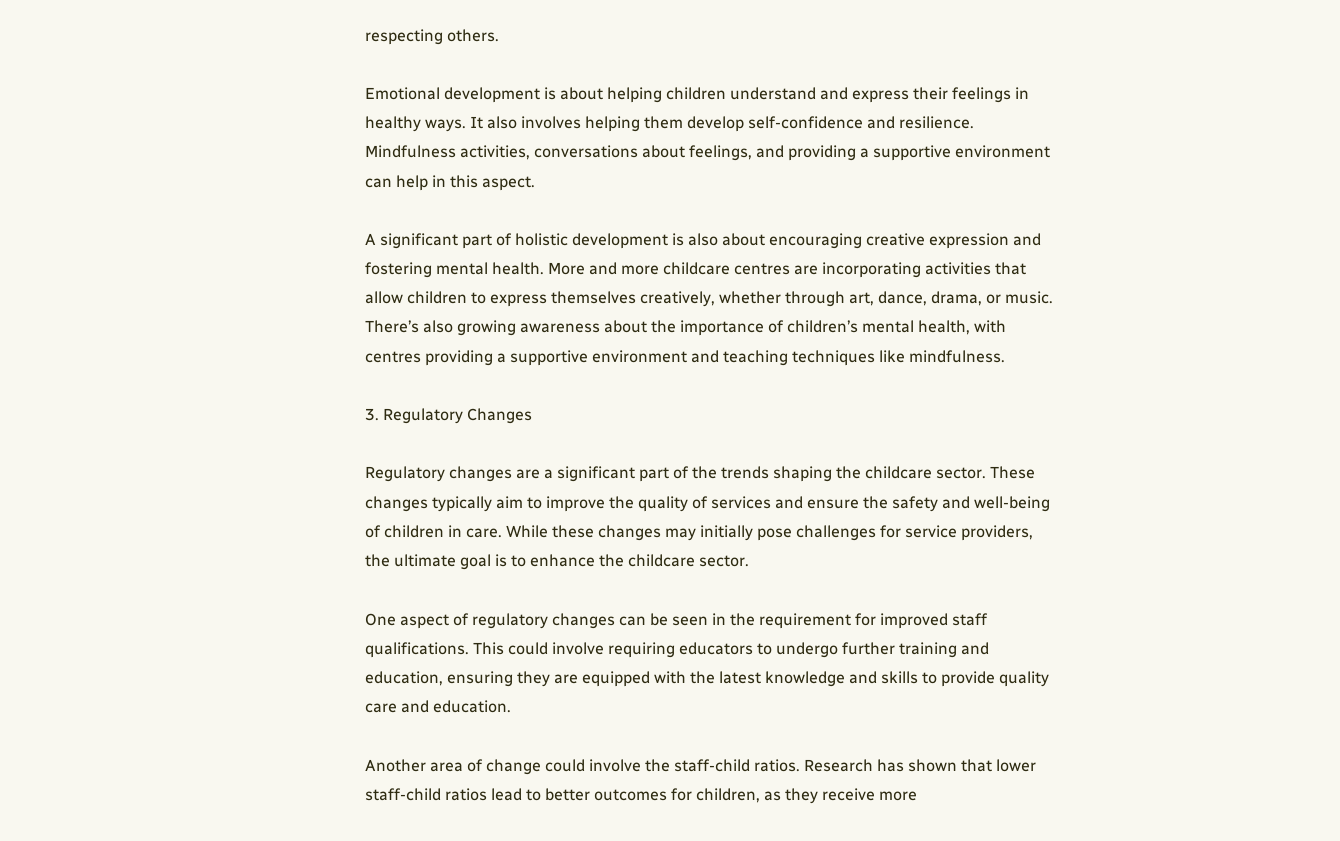respecting others.

Emotional development is about helping children understand and express their feelings in healthy ways. It also involves helping them develop self-confidence and resilience. Mindfulness activities, conversations about feelings, and providing a supportive environment can help in this aspect.

A significant part of holistic development is also about encouraging creative expression and fostering mental health. More and more childcare centres are incorporating activities that allow children to express themselves creatively, whether through art, dance, drama, or music. There’s also growing awareness about the importance of children’s mental health, with centres providing a supportive environment and teaching techniques like mindfulness.

3. Regulatory Changes

Regulatory changes are a significant part of the trends shaping the childcare sector. These changes typically aim to improve the quality of services and ensure the safety and well-being of children in care. While these changes may initially pose challenges for service providers, the ultimate goal is to enhance the childcare sector.

One aspect of regulatory changes can be seen in the requirement for improved staff qualifications. This could involve requiring educators to undergo further training and education, ensuring they are equipped with the latest knowledge and skills to provide quality care and education.

Another area of change could involve the staff-child ratios. Research has shown that lower staff-child ratios lead to better outcomes for children, as they receive more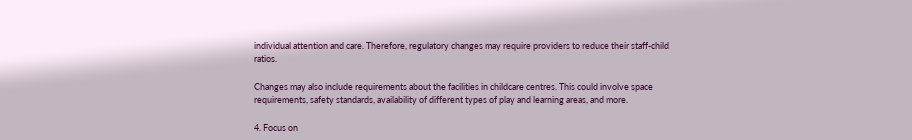individual attention and care. Therefore, regulatory changes may require providers to reduce their staff-child ratios.

Changes may also include requirements about the facilities in childcare centres. This could involve space requirements, safety standards, availability of different types of play and learning areas, and more.

4. Focus on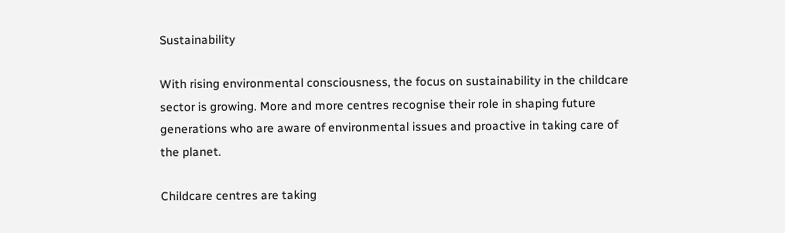Sustainability

With rising environmental consciousness, the focus on sustainability in the childcare sector is growing. More and more centres recognise their role in shaping future generations who are aware of environmental issues and proactive in taking care of the planet.

Childcare centres are taking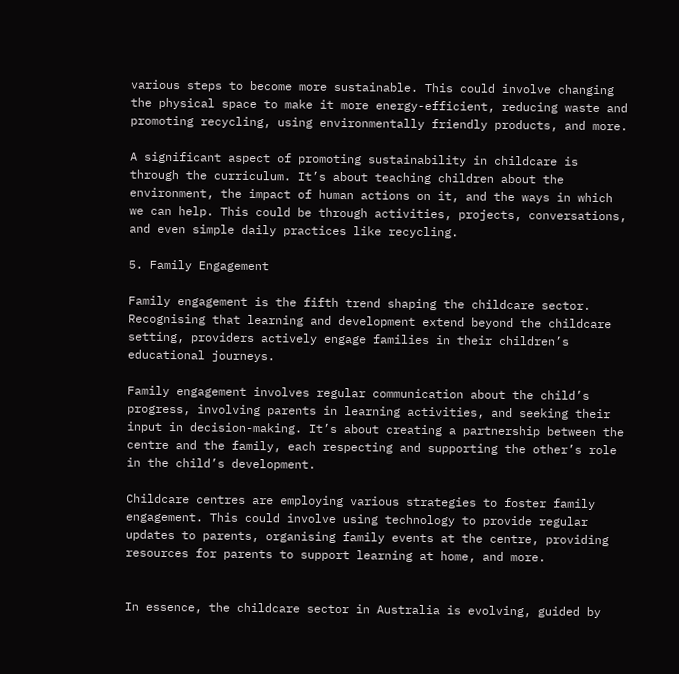various steps to become more sustainable. This could involve changing the physical space to make it more energy-efficient, reducing waste and promoting recycling, using environmentally friendly products, and more.

A significant aspect of promoting sustainability in childcare is through the curriculum. It’s about teaching children about the environment, the impact of human actions on it, and the ways in which we can help. This could be through activities, projects, conversations, and even simple daily practices like recycling.

5. Family Engagement

Family engagement is the fifth trend shaping the childcare sector. Recognising that learning and development extend beyond the childcare setting, providers actively engage families in their children’s educational journeys.

Family engagement involves regular communication about the child’s progress, involving parents in learning activities, and seeking their input in decision-making. It’s about creating a partnership between the centre and the family, each respecting and supporting the other’s role in the child’s development.

Childcare centres are employing various strategies to foster family engagement. This could involve using technology to provide regular updates to parents, organising family events at the centre, providing resources for parents to support learning at home, and more.


In essence, the childcare sector in Australia is evolving, guided by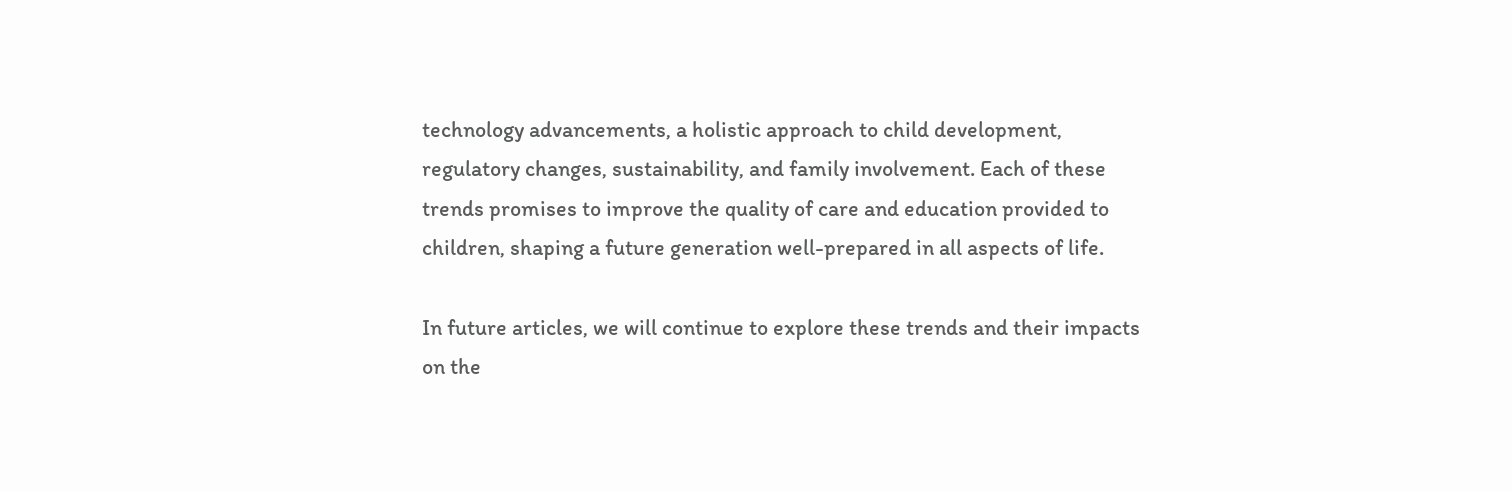technology advancements, a holistic approach to child development, regulatory changes, sustainability, and family involvement. Each of these trends promises to improve the quality of care and education provided to children, shaping a future generation well-prepared in all aspects of life.

In future articles, we will continue to explore these trends and their impacts on the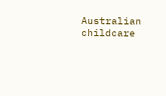Australian childcare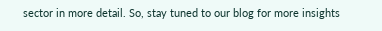sector in more detail. So, stay tuned to our blog for more insights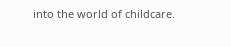into the world of childcare.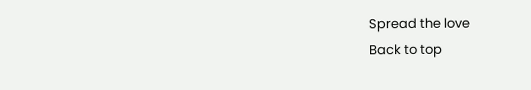Spread the love
Back to top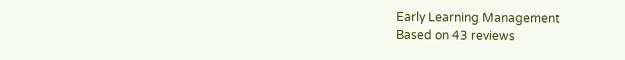Early Learning Management
Based on 43 reviews